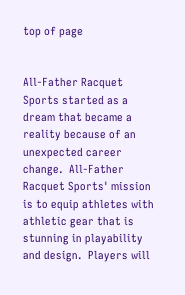top of page


All-Father Racquet Sports started as a dream that became a reality because of an unexpected career change.  All-Father Racquet Sports' mission is to equip athletes with athletic gear that is stunning in playability and design.  Players will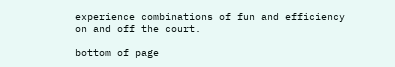experience combinations of fun and efficiency on and off the court.

bottom of page